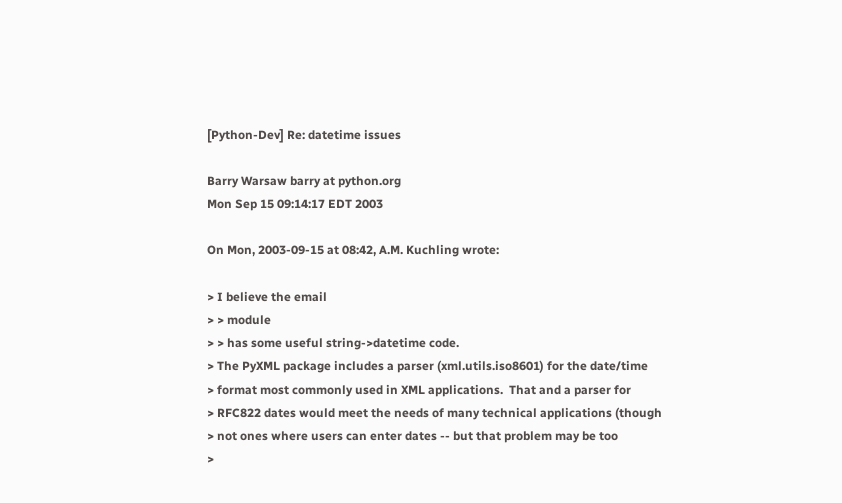[Python-Dev] Re: datetime issues

Barry Warsaw barry at python.org
Mon Sep 15 09:14:17 EDT 2003

On Mon, 2003-09-15 at 08:42, A.M. Kuchling wrote:

> I believe the email
> > module
> > has some useful string->datetime code.
> The PyXML package includes a parser (xml.utils.iso8601) for the date/time
> format most commonly used in XML applications.  That and a parser for
> RFC822 dates would meet the needs of many technical applications (though
> not ones where users can enter dates -- but that problem may be too
>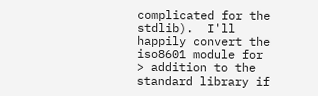complicated for the stdlib).  I'll happily convert the iso8601 module for
> addition to the standard library if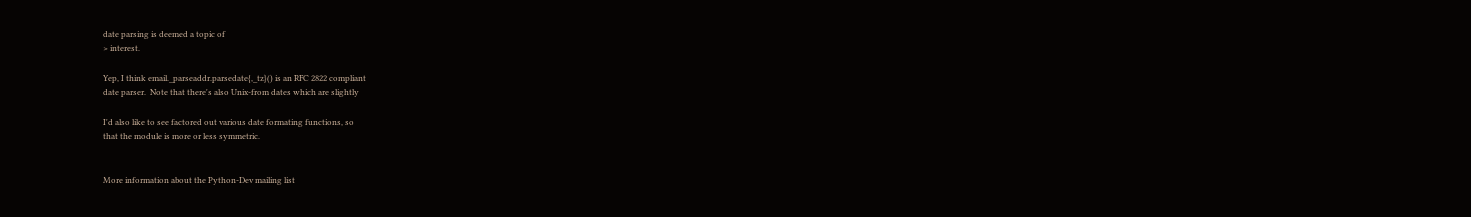date parsing is deemed a topic of
> interest.

Yep, I think email._parseaddr.parsedate{,_tz}() is an RFC 2822 compliant
date parser.  Note that there's also Unix-from dates which are slightly

I'd also like to see factored out various date formating functions, so
that the module is more or less symmetric.


More information about the Python-Dev mailing list